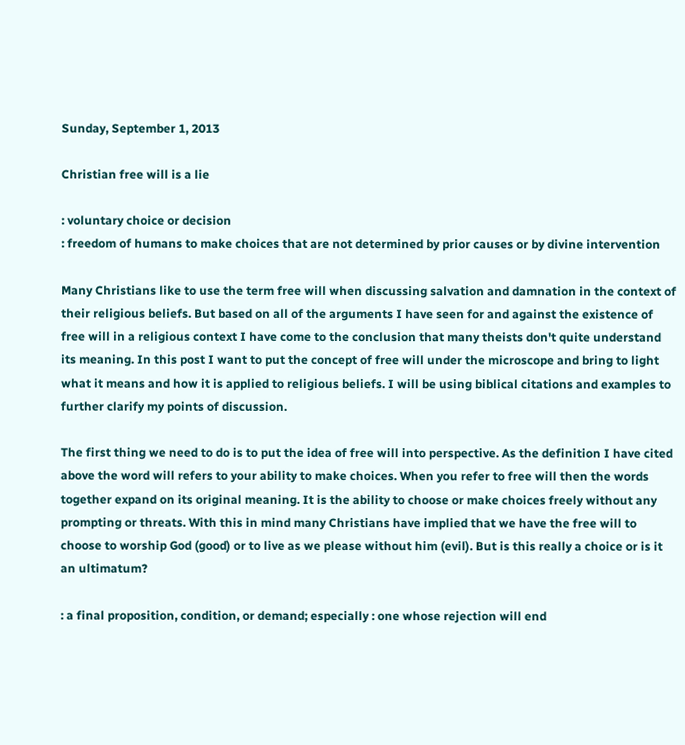Sunday, September 1, 2013

Christian free will is a lie

: voluntary choice or decision
: freedom of humans to make choices that are not determined by prior causes or by divine intervention

Many Christians like to use the term free will when discussing salvation and damnation in the context of their religious beliefs. But based on all of the arguments I have seen for and against the existence of free will in a religious context I have come to the conclusion that many theists don't quite understand its meaning. In this post I want to put the concept of free will under the microscope and bring to light what it means and how it is applied to religious beliefs. I will be using biblical citations and examples to further clarify my points of discussion.

The first thing we need to do is to put the idea of free will into perspective. As the definition I have cited above the word will refers to your ability to make choices. When you refer to free will then the words together expand on its original meaning. It is the ability to choose or make choices freely without any prompting or threats. With this in mind many Christians have implied that we have the free will to choose to worship God (good) or to live as we please without him (evil). But is this really a choice or is it an ultimatum?

: a final proposition, condition, or demand; especially : one whose rejection will end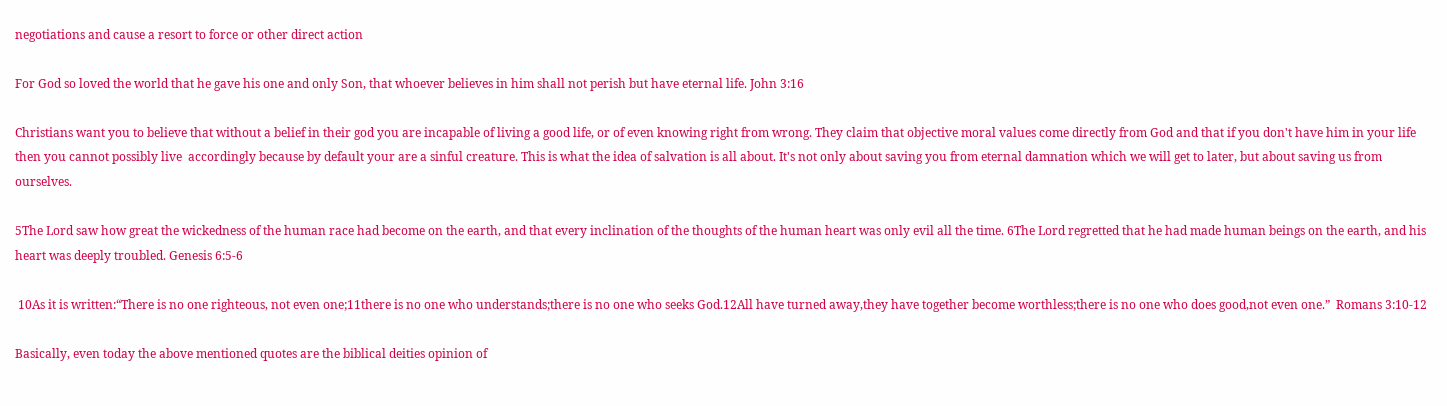negotiations and cause a resort to force or other direct action

For God so loved the world that he gave his one and only Son, that whoever believes in him shall not perish but have eternal life. John 3:16

Christians want you to believe that without a belief in their god you are incapable of living a good life, or of even knowing right from wrong. They claim that objective moral values come directly from God and that if you don't have him in your life then you cannot possibly live  accordingly because by default your are a sinful creature. This is what the idea of salvation is all about. It's not only about saving you from eternal damnation which we will get to later, but about saving us from ourselves.

5The Lord saw how great the wickedness of the human race had become on the earth, and that every inclination of the thoughts of the human heart was only evil all the time. 6The Lord regretted that he had made human beings on the earth, and his heart was deeply troubled. Genesis 6:5-6

 10As it is written:“There is no one righteous, not even one;11there is no one who understands;there is no one who seeks God.12All have turned away,they have together become worthless;there is no one who does good,not even one.”  Romans 3:10-12

Basically, even today the above mentioned quotes are the biblical deities opinion of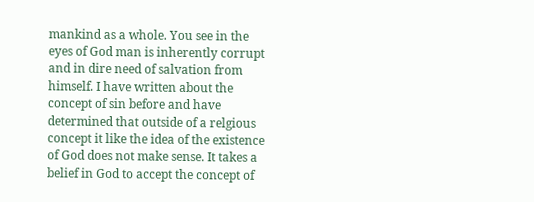mankind as a whole. You see in the eyes of God man is inherently corrupt and in dire need of salvation from himself. I have written about the concept of sin before and have determined that outside of a relgious concept it like the idea of the existence of God does not make sense. It takes a belief in God to accept the concept of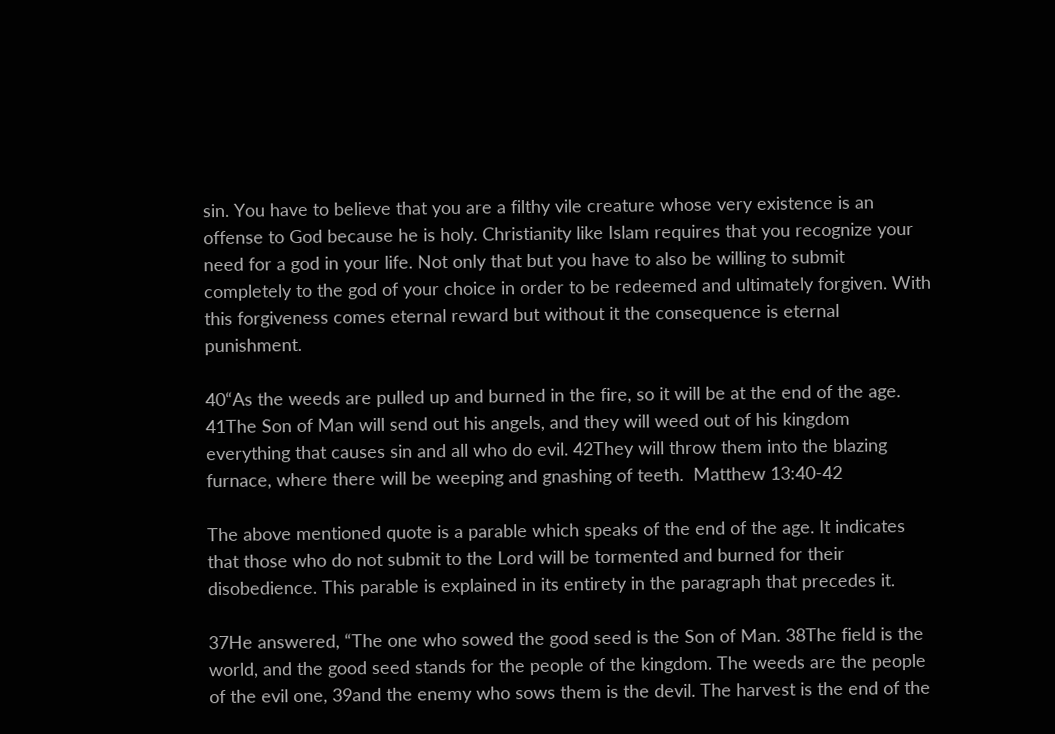sin. You have to believe that you are a filthy vile creature whose very existence is an offense to God because he is holy. Christianity like Islam requires that you recognize your need for a god in your life. Not only that but you have to also be willing to submit completely to the god of your choice in order to be redeemed and ultimately forgiven. With this forgiveness comes eternal reward but without it the consequence is eternal punishment.

40“As the weeds are pulled up and burned in the fire, so it will be at the end of the age. 41The Son of Man will send out his angels, and they will weed out of his kingdom everything that causes sin and all who do evil. 42They will throw them into the blazing furnace, where there will be weeping and gnashing of teeth.  Matthew 13:40-42

The above mentioned quote is a parable which speaks of the end of the age. It indicates that those who do not submit to the Lord will be tormented and burned for their disobedience. This parable is explained in its entirety in the paragraph that precedes it.

37He answered, “The one who sowed the good seed is the Son of Man. 38The field is the world, and the good seed stands for the people of the kingdom. The weeds are the people of the evil one, 39and the enemy who sows them is the devil. The harvest is the end of the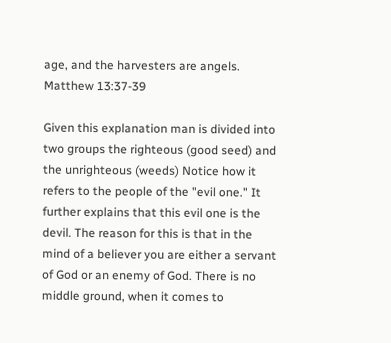age, and the harvesters are angels. Matthew 13:37-39

Given this explanation man is divided into two groups the righteous (good seed) and the unrighteous (weeds) Notice how it refers to the people of the "evil one." It further explains that this evil one is the devil. The reason for this is that in the mind of a believer you are either a servant of God or an enemy of God. There is no middle ground, when it comes to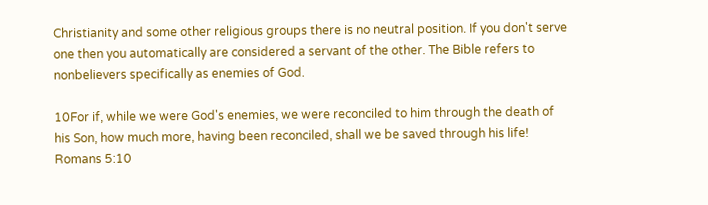Christianity and some other religious groups there is no neutral position. If you don't serve one then you automatically are considered a servant of the other. The Bible refers to nonbelievers specifically as enemies of God.

10For if, while we were God's enemies, we were reconciled to him through the death of his Son, how much more, having been reconciled, shall we be saved through his life! Romans 5:10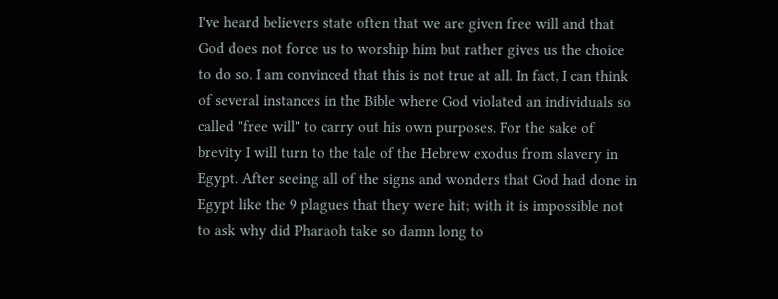I've heard believers state often that we are given free will and that God does not force us to worship him but rather gives us the choice to do so. I am convinced that this is not true at all. In fact, I can think of several instances in the Bible where God violated an individuals so called "free will" to carry out his own purposes. For the sake of brevity I will turn to the tale of the Hebrew exodus from slavery in Egypt. After seeing all of the signs and wonders that God had done in Egypt like the 9 plagues that they were hit; with it is impossible not to ask why did Pharaoh take so damn long to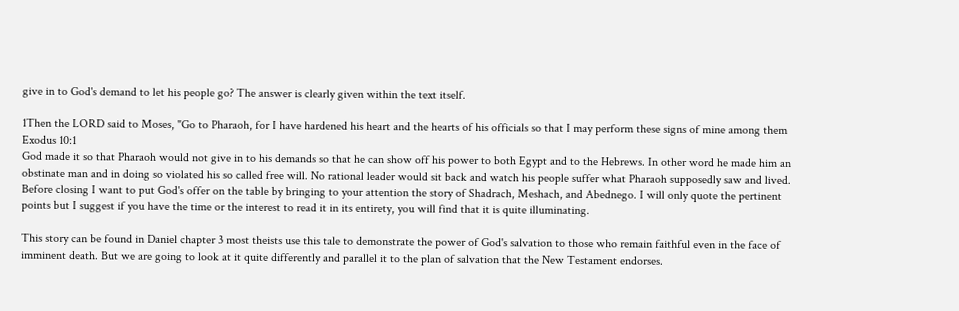give in to God's demand to let his people go? The answer is clearly given within the text itself.

1Then the LORD said to Moses, "Go to Pharaoh, for I have hardened his heart and the hearts of his officials so that I may perform these signs of mine among them Exodus 10:1
God made it so that Pharaoh would not give in to his demands so that he can show off his power to both Egypt and to the Hebrews. In other word he made him an obstinate man and in doing so violated his so called free will. No rational leader would sit back and watch his people suffer what Pharaoh supposedly saw and lived. Before closing I want to put God's offer on the table by bringing to your attention the story of Shadrach, Meshach, and Abednego. I will only quote the pertinent points but I suggest if you have the time or the interest to read it in its entirety, you will find that it is quite illuminating.

This story can be found in Daniel chapter 3 most theists use this tale to demonstrate the power of God's salvation to those who remain faithful even in the face of imminent death. But we are going to look at it quite differently and parallel it to the plan of salvation that the New Testament endorses.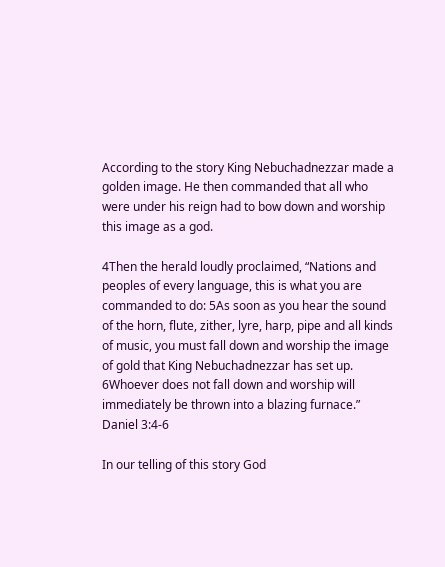According to the story King Nebuchadnezzar made a golden image. He then commanded that all who were under his reign had to bow down and worship this image as a god.

4Then the herald loudly proclaimed, “Nations and peoples of every language, this is what you are commanded to do: 5As soon as you hear the sound of the horn, flute, zither, lyre, harp, pipe and all kinds of music, you must fall down and worship the image of gold that King Nebuchadnezzar has set up. 6Whoever does not fall down and worship will immediately be thrown into a blazing furnace.” Daniel 3:4-6

In our telling of this story God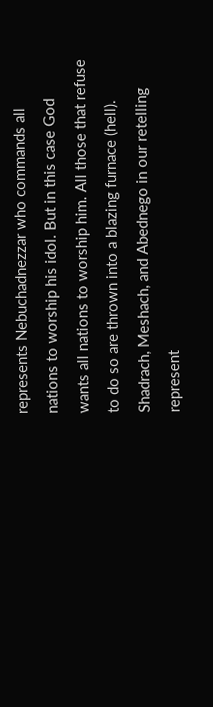represents Nebuchadnezzar who commands all nations to worship his idol. But in this case God wants all nations to worship him. All those that refuse to do so are thrown into a blazing furnace (hell). Shadrach, Meshach, and Abednego in our retelling represent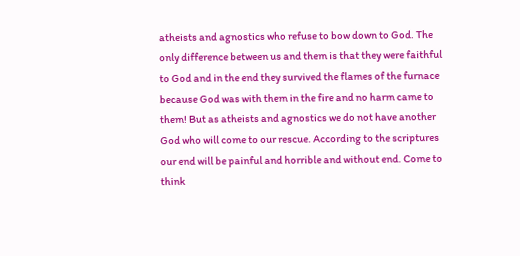atheists and agnostics who refuse to bow down to God. The only difference between us and them is that they were faithful to God and in the end they survived the flames of the furnace because God was with them in the fire and no harm came to them! But as atheists and agnostics we do not have another God who will come to our rescue. According to the scriptures our end will be painful and horrible and without end. Come to think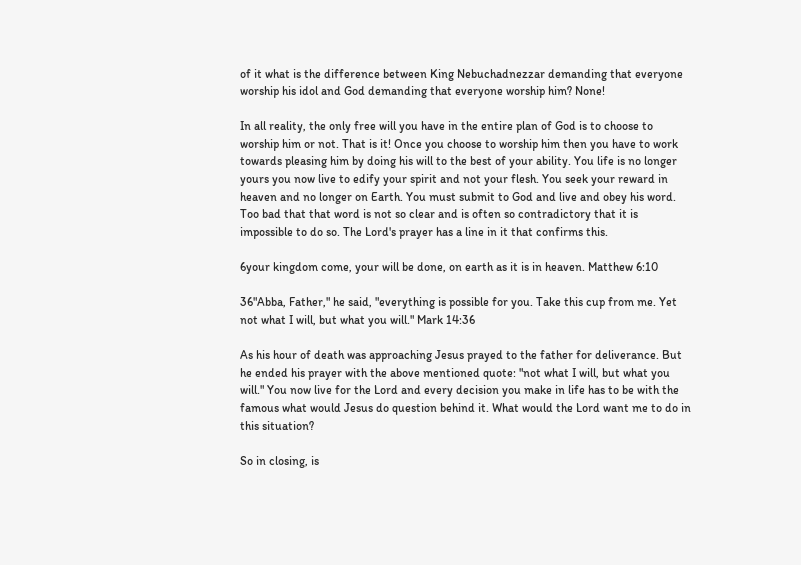of it what is the difference between King Nebuchadnezzar demanding that everyone worship his idol and God demanding that everyone worship him? None!

In all reality, the only free will you have in the entire plan of God is to choose to worship him or not. That is it! Once you choose to worship him then you have to work towards pleasing him by doing his will to the best of your ability. You life is no longer yours you now live to edify your spirit and not your flesh. You seek your reward in heaven and no longer on Earth. You must submit to God and live and obey his word. Too bad that that word is not so clear and is often so contradictory that it is impossible to do so. The Lord's prayer has a line in it that confirms this.

6your kingdom come, your will be done, on earth as it is in heaven. Matthew 6:10

36"Abba, Father," he said, "everything is possible for you. Take this cup from me. Yet not what I will, but what you will." Mark 14:36

As his hour of death was approaching Jesus prayed to the father for deliverance. But he ended his prayer with the above mentioned quote: "not what I will, but what you will." You now live for the Lord and every decision you make in life has to be with the famous what would Jesus do question behind it. What would the Lord want me to do in this situation?

So in closing, is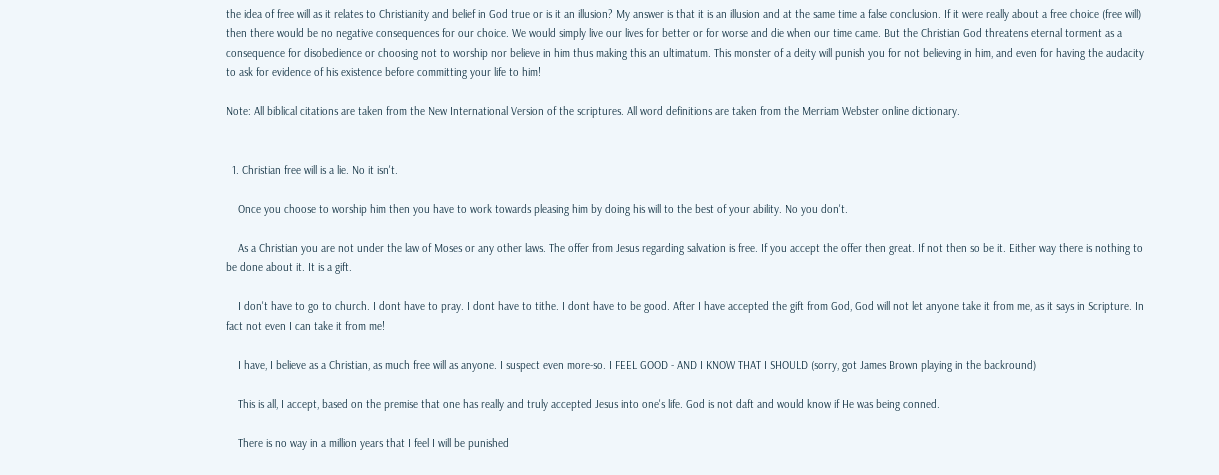the idea of free will as it relates to Christianity and belief in God true or is it an illusion? My answer is that it is an illusion and at the same time a false conclusion. If it were really about a free choice (free will) then there would be no negative consequences for our choice. We would simply live our lives for better or for worse and die when our time came. But the Christian God threatens eternal torment as a consequence for disobedience or choosing not to worship nor believe in him thus making this an ultimatum. This monster of a deity will punish you for not believing in him, and even for having the audacity to ask for evidence of his existence before committing your life to him!

Note: All biblical citations are taken from the New International Version of the scriptures. All word definitions are taken from the Merriam Webster online dictionary.


  1. Christian free will is a lie. No it isn't.

    Once you choose to worship him then you have to work towards pleasing him by doing his will to the best of your ability. No you don't.

    As a Christian you are not under the law of Moses or any other laws. The offer from Jesus regarding salvation is free. If you accept the offer then great. If not then so be it. Either way there is nothing to be done about it. It is a gift.

    I don't have to go to church. I dont have to pray. I dont have to tithe. I dont have to be good. After I have accepted the gift from God, God will not let anyone take it from me, as it says in Scripture. In fact not even I can take it from me!

    I have, I believe as a Christian, as much free will as anyone. I suspect even more-so. I FEEL GOOD - AND I KNOW THAT I SHOULD (sorry, got James Brown playing in the backround)

    This is all, I accept, based on the premise that one has really and truly accepted Jesus into one's life. God is not daft and would know if He was being conned.

    There is no way in a million years that I feel I will be punished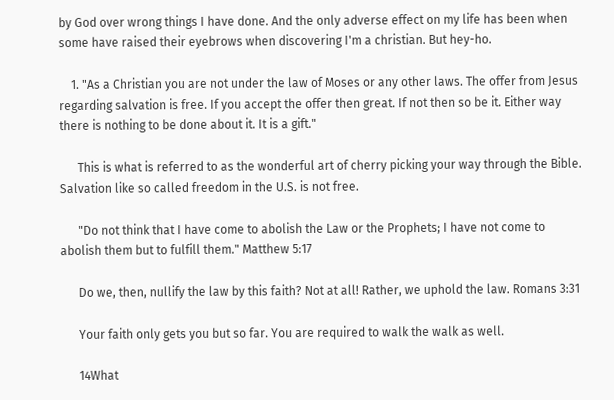by God over wrong things I have done. And the only adverse effect on my life has been when some have raised their eyebrows when discovering I'm a christian. But hey-ho.

    1. "As a Christian you are not under the law of Moses or any other laws. The offer from Jesus regarding salvation is free. If you accept the offer then great. If not then so be it. Either way there is nothing to be done about it. It is a gift."

      This is what is referred to as the wonderful art of cherry picking your way through the Bible. Salvation like so called freedom in the U.S. is not free.

      "Do not think that I have come to abolish the Law or the Prophets; I have not come to abolish them but to fulfill them." Matthew 5:17

      Do we, then, nullify the law by this faith? Not at all! Rather, we uphold the law. Romans 3:31

      Your faith only gets you but so far. You are required to walk the walk as well.

      14What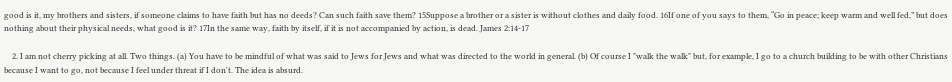good is it, my brothers and sisters, if someone claims to have faith but has no deeds? Can such faith save them? 15Suppose a brother or a sister is without clothes and daily food. 16If one of you says to them, “Go in peace; keep warm and well fed,” but does nothing about their physical needs, what good is it? 17In the same way, faith by itself, if it is not accompanied by action, is dead. James 2:14-17

    2. I am not cherry picking at all. Two things. (a) You have to be mindful of what was said to Jews for Jews and what was directed to the world in general. (b) Of course I "walk the walk" but, for example, I go to a church building to be with other Christians because I want to go, not because I feel under threat if I don't. The idea is absurd.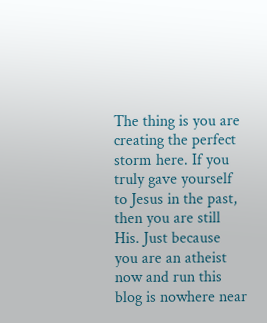The thing is you are creating the perfect storm here. If you truly gave yourself to Jesus in the past, then you are still His. Just because you are an atheist now and run this blog is nowhere near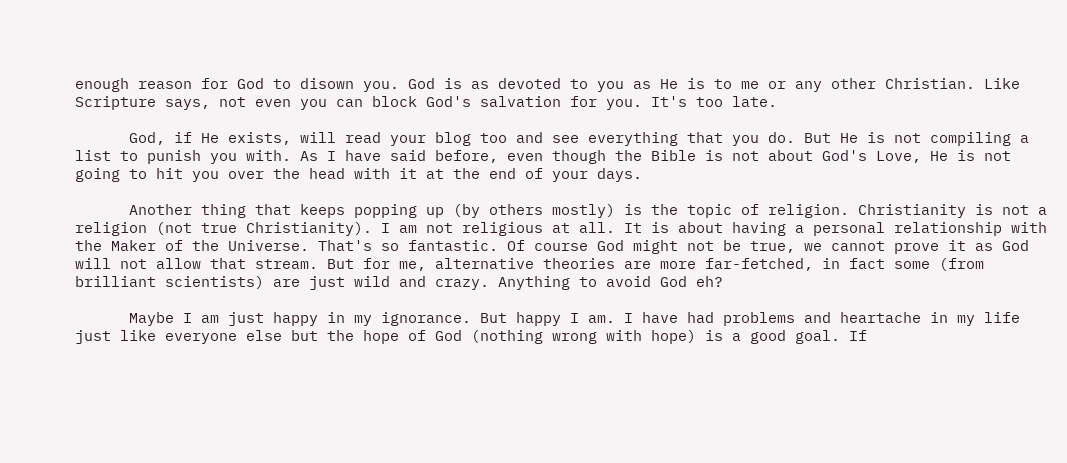enough reason for God to disown you. God is as devoted to you as He is to me or any other Christian. Like Scripture says, not even you can block God's salvation for you. It's too late.

      God, if He exists, will read your blog too and see everything that you do. But He is not compiling a list to punish you with. As I have said before, even though the Bible is not about God's Love, He is not going to hit you over the head with it at the end of your days.

      Another thing that keeps popping up (by others mostly) is the topic of religion. Christianity is not a religion (not true Christianity). I am not religious at all. It is about having a personal relationship with the Maker of the Universe. That's so fantastic. Of course God might not be true, we cannot prove it as God will not allow that stream. But for me, alternative theories are more far-fetched, in fact some (from brilliant scientists) are just wild and crazy. Anything to avoid God eh?

      Maybe I am just happy in my ignorance. But happy I am. I have had problems and heartache in my life just like everyone else but the hope of God (nothing wrong with hope) is a good goal. If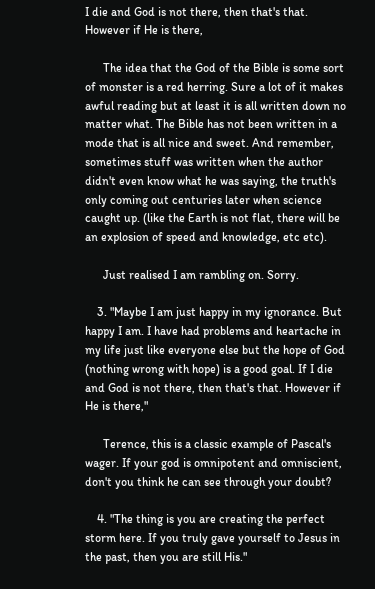I die and God is not there, then that's that. However if He is there,

      The idea that the God of the Bible is some sort of monster is a red herring. Sure a lot of it makes awful reading but at least it is all written down no matter what. The Bible has not been written in a mode that is all nice and sweet. And remember, sometimes stuff was written when the author didn't even know what he was saying, the truth's only coming out centuries later when science caught up. (like the Earth is not flat, there will be an explosion of speed and knowledge, etc etc).

      Just realised I am rambling on. Sorry.

    3. "Maybe I am just happy in my ignorance. But happy I am. I have had problems and heartache in my life just like everyone else but the hope of God (nothing wrong with hope) is a good goal. If I die and God is not there, then that's that. However if He is there,"

      Terence, this is a classic example of Pascal's wager. If your god is omnipotent and omniscient, don't you think he can see through your doubt?

    4. "The thing is you are creating the perfect storm here. If you truly gave yourself to Jesus in the past, then you are still His."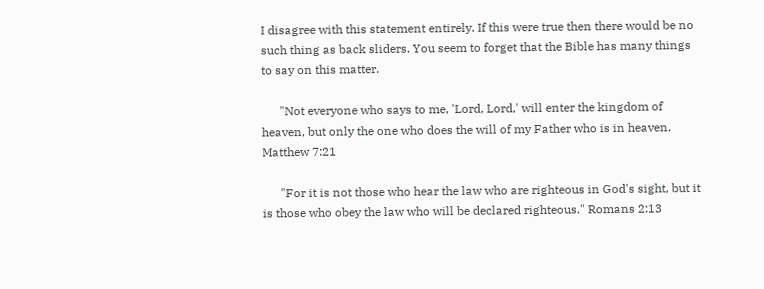I disagree with this statement entirely. If this were true then there would be no such thing as back sliders. You seem to forget that the Bible has many things to say on this matter.

      "Not everyone who says to me, 'Lord, Lord,' will enter the kingdom of heaven, but only the one who does the will of my Father who is in heaven. Matthew 7:21

      "For it is not those who hear the law who are righteous in God's sight, but it is those who obey the law who will be declared righteous." Romans 2:13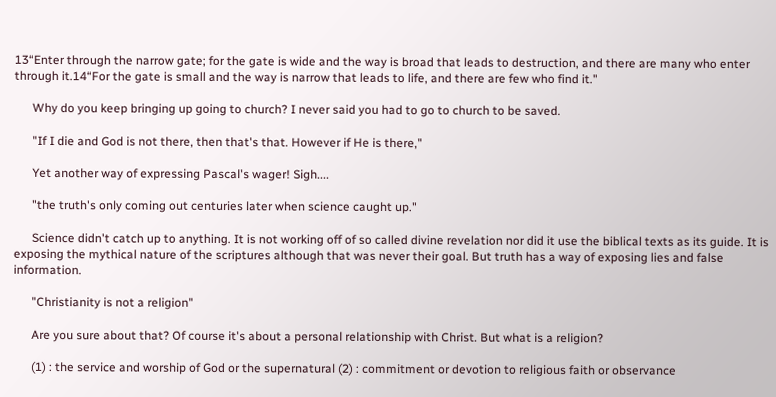13“Enter through the narrow gate; for the gate is wide and the way is broad that leads to destruction, and there are many who enter through it.14“For the gate is small and the way is narrow that leads to life, and there are few who find it."

      Why do you keep bringing up going to church? I never said you had to go to church to be saved.

      "If I die and God is not there, then that's that. However if He is there,"

      Yet another way of expressing Pascal's wager! Sigh....

      "the truth's only coming out centuries later when science caught up."

      Science didn't catch up to anything. It is not working off of so called divine revelation nor did it use the biblical texts as its guide. It is exposing the mythical nature of the scriptures although that was never their goal. But truth has a way of exposing lies and false information.

      "Christianity is not a religion"

      Are you sure about that? Of course it's about a personal relationship with Christ. But what is a religion?

      (1) : the service and worship of God or the supernatural (2) : commitment or devotion to religious faith or observance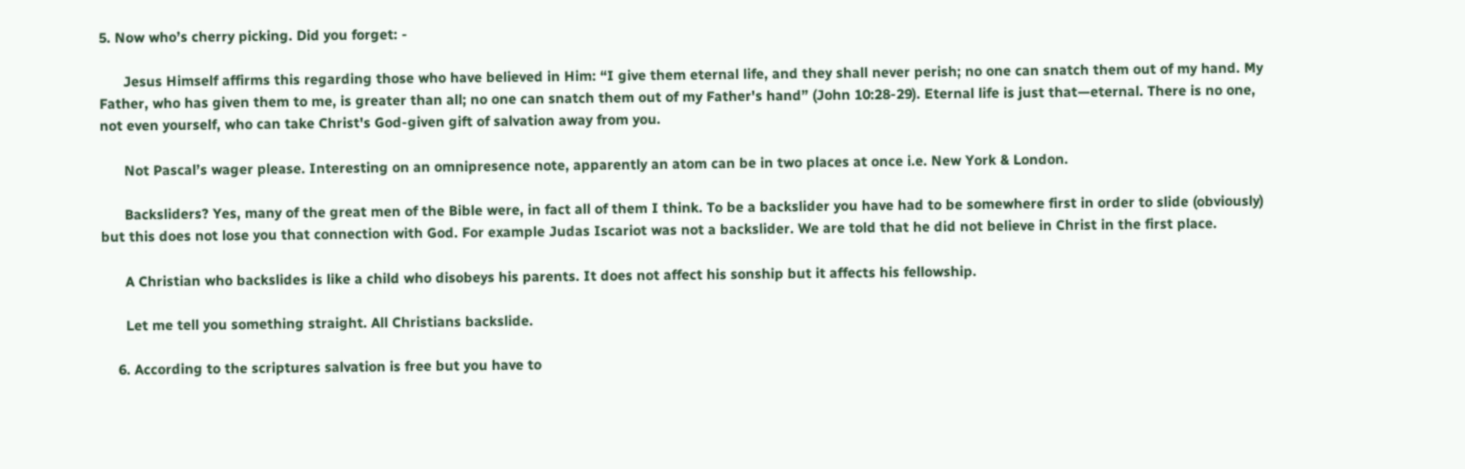5. Now who’s cherry picking. Did you forget: -

      Jesus Himself affirms this regarding those who have believed in Him: “I give them eternal life, and they shall never perish; no one can snatch them out of my hand. My Father, who has given them to me, is greater than all; no one can snatch them out of my Father's hand” (John 10:28-29). Eternal life is just that—eternal. There is no one, not even yourself, who can take Christ's God-given gift of salvation away from you.

      Not Pascal’s wager please. Interesting on an omnipresence note, apparently an atom can be in two places at once i.e. New York & London.

      Backsliders? Yes, many of the great men of the Bible were, in fact all of them I think. To be a backslider you have had to be somewhere first in order to slide (obviously) but this does not lose you that connection with God. For example Judas Iscariot was not a backslider. We are told that he did not believe in Christ in the first place.

      A Christian who backslides is like a child who disobeys his parents. It does not affect his sonship but it affects his fellowship.

      Let me tell you something straight. All Christians backslide.

    6. According to the scriptures salvation is free but you have to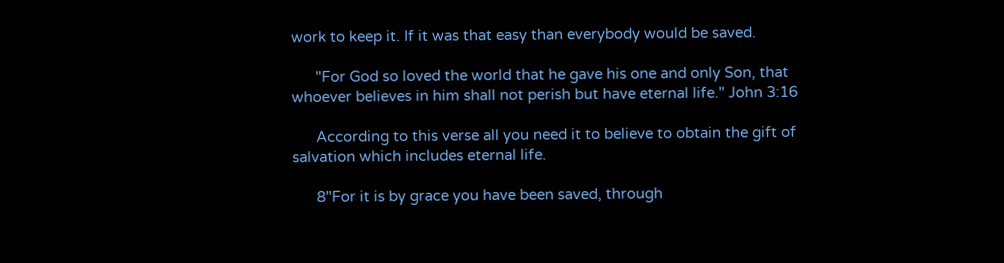work to keep it. If it was that easy than everybody would be saved.

      "For God so loved the world that he gave his one and only Son, that whoever believes in him shall not perish but have eternal life." John 3:16

      According to this verse all you need it to believe to obtain the gift of salvation which includes eternal life.

      8"For it is by grace you have been saved, through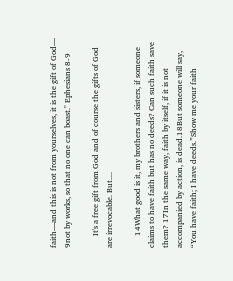faith—and this is not from yourselves, it is the gift of God— 9not by works, so that no one can boast." Ephesians 8-9

      It's a free gift from God and of course the gifts of God are irrevocable. But....

      14What good is it, my brothers and sisters, if someone claims to have faith but has no deeds? Can such faith save them? 17In the same way, faith by itself, if it is not accompanied by action, is dead.18But someone will say, “You have faith; I have deeds.”Show me your faith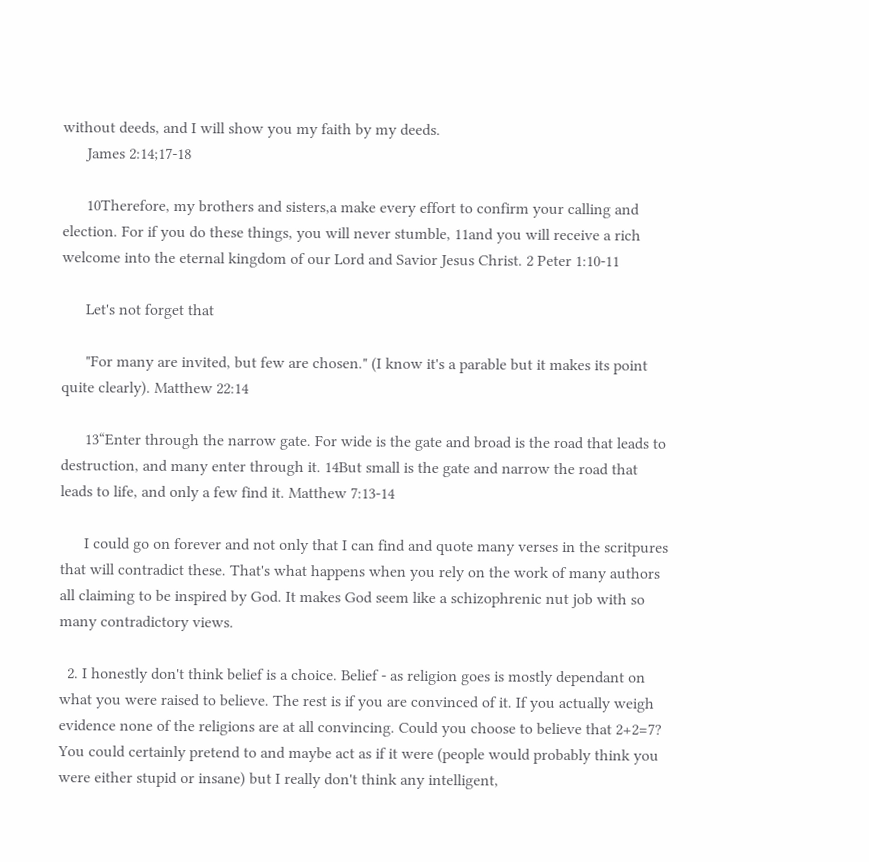without deeds, and I will show you my faith by my deeds.
      James 2:14;17-18

      10Therefore, my brothers and sisters,a make every effort to confirm your calling and election. For if you do these things, you will never stumble, 11and you will receive a rich welcome into the eternal kingdom of our Lord and Savior Jesus Christ. 2 Peter 1:10-11

      Let's not forget that

      "For many are invited, but few are chosen." (I know it's a parable but it makes its point quite clearly). Matthew 22:14

      13“Enter through the narrow gate. For wide is the gate and broad is the road that leads to destruction, and many enter through it. 14But small is the gate and narrow the road that leads to life, and only a few find it. Matthew 7:13-14

      I could go on forever and not only that I can find and quote many verses in the scritpures that will contradict these. That's what happens when you rely on the work of many authors all claiming to be inspired by God. It makes God seem like a schizophrenic nut job with so many contradictory views.

  2. I honestly don't think belief is a choice. Belief - as religion goes is mostly dependant on what you were raised to believe. The rest is if you are convinced of it. If you actually weigh evidence none of the religions are at all convincing. Could you choose to believe that 2+2=7? You could certainly pretend to and maybe act as if it were (people would probably think you were either stupid or insane) but I really don't think any intelligent,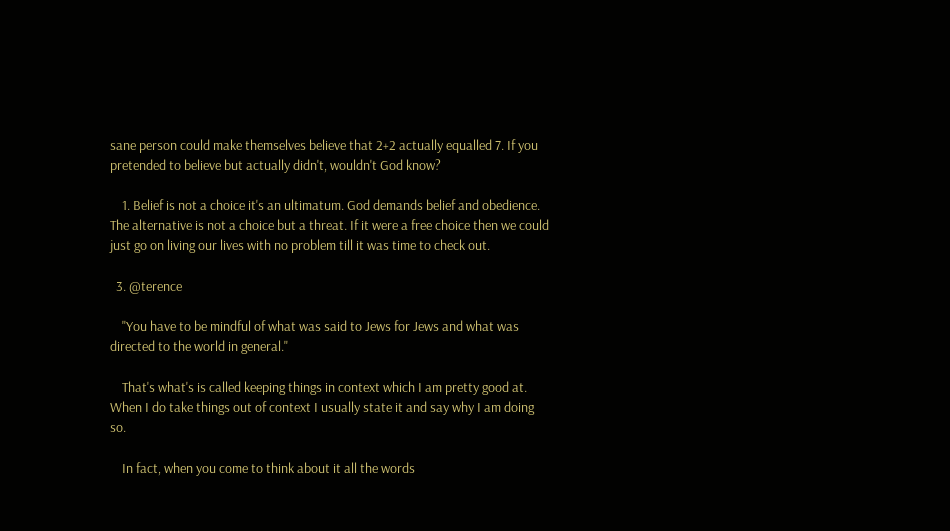sane person could make themselves believe that 2+2 actually equalled 7. If you pretended to believe but actually didn't, wouldn't God know?

    1. Belief is not a choice it's an ultimatum. God demands belief and obedience. The alternative is not a choice but a threat. If it were a free choice then we could just go on living our lives with no problem till it was time to check out.

  3. @terence

    "You have to be mindful of what was said to Jews for Jews and what was directed to the world in general."

    That's what's is called keeping things in context which I am pretty good at. When I do take things out of context I usually state it and say why I am doing so.

    In fact, when you come to think about it all the words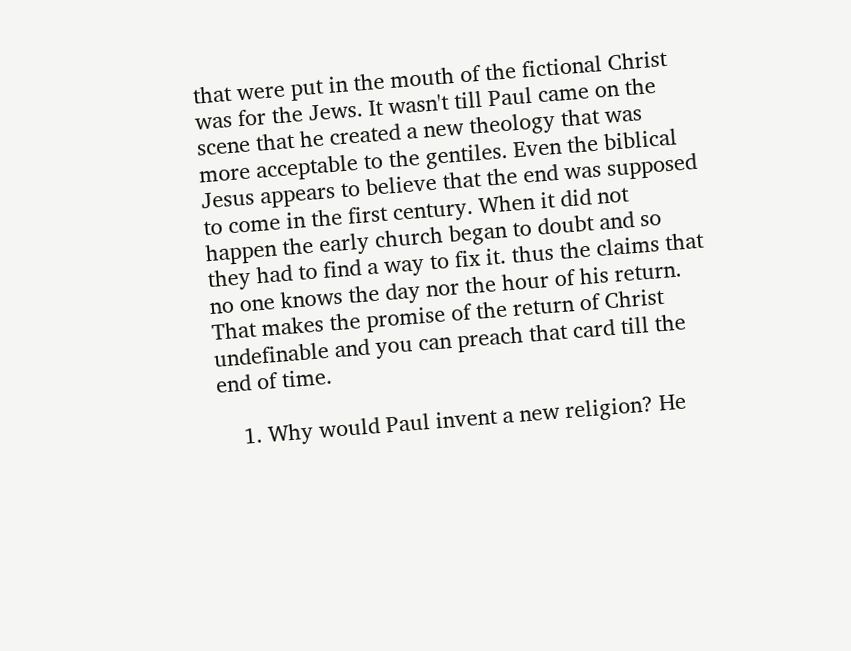that were put in the mouth of the fictional Christ was for the Jews. It wasn't till Paul came on the scene that he created a new theology that was more acceptable to the gentiles. Even the biblical Jesus appears to believe that the end was supposed to come in the first century. When it did not happen the early church began to doubt and so they had to find a way to fix it. thus the claims that no one knows the day nor the hour of his return. That makes the promise of the return of Christ undefinable and you can preach that card till the end of time.

    1. Why would Paul invent a new religion? He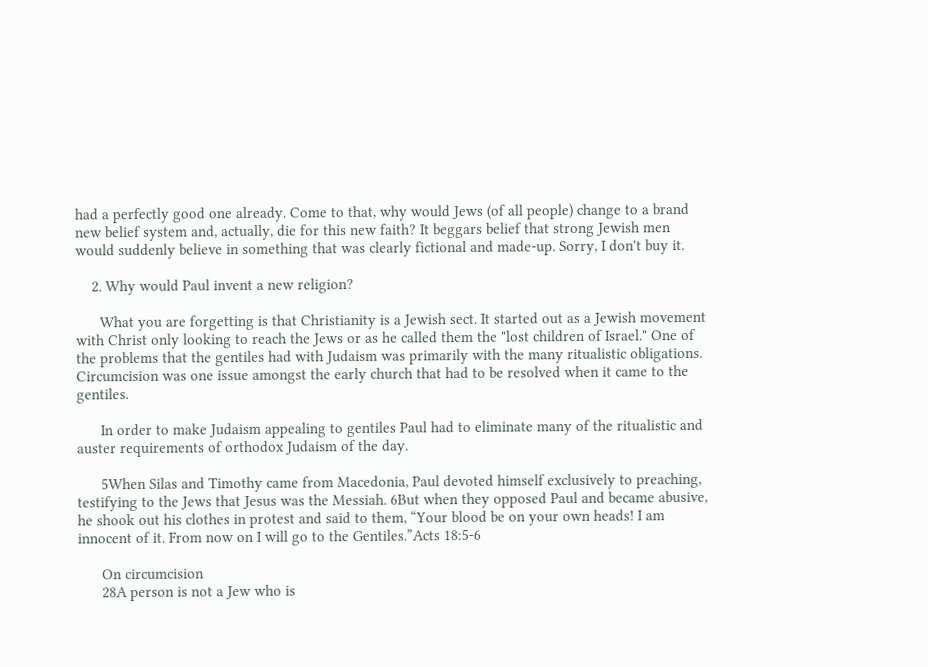had a perfectly good one already. Come to that, why would Jews (of all people) change to a brand new belief system and, actually, die for this new faith? It beggars belief that strong Jewish men would suddenly believe in something that was clearly fictional and made-up. Sorry, I don't buy it.

    2. Why would Paul invent a new religion?

      What you are forgetting is that Christianity is a Jewish sect. It started out as a Jewish movement with Christ only looking to reach the Jews or as he called them the "lost children of Israel." One of the problems that the gentiles had with Judaism was primarily with the many ritualistic obligations. Circumcision was one issue amongst the early church that had to be resolved when it came to the gentiles.

      In order to make Judaism appealing to gentiles Paul had to eliminate many of the ritualistic and auster requirements of orthodox Judaism of the day.

      5When Silas and Timothy came from Macedonia, Paul devoted himself exclusively to preaching, testifying to the Jews that Jesus was the Messiah. 6But when they opposed Paul and became abusive, he shook out his clothes in protest and said to them, “Your blood be on your own heads! I am innocent of it. From now on I will go to the Gentiles.”Acts 18:5-6

      On circumcision
      28A person is not a Jew who is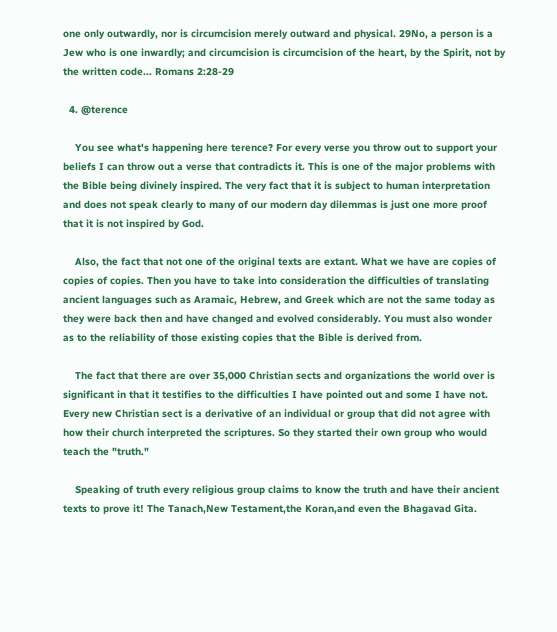one only outwardly, nor is circumcision merely outward and physical. 29No, a person is a Jew who is one inwardly; and circumcision is circumcision of the heart, by the Spirit, not by the written code... Romans 2:28-29

  4. @terence

    You see what's happening here terence? For every verse you throw out to support your beliefs I can throw out a verse that contradicts it. This is one of the major problems with the Bible being divinely inspired. The very fact that it is subject to human interpretation and does not speak clearly to many of our modern day dilemmas is just one more proof that it is not inspired by God.

    Also, the fact that not one of the original texts are extant. What we have are copies of copies of copies. Then you have to take into consideration the difficulties of translating ancient languages such as Aramaic, Hebrew, and Greek which are not the same today as they were back then and have changed and evolved considerably. You must also wonder as to the reliability of those existing copies that the Bible is derived from.

    The fact that there are over 35,000 Christian sects and organizations the world over is significant in that it testifies to the difficulties I have pointed out and some I have not. Every new Christian sect is a derivative of an individual or group that did not agree with how their church interpreted the scriptures. So they started their own group who would teach the "truth."

    Speaking of truth every religious group claims to know the truth and have their ancient texts to prove it! The Tanach,New Testament,the Koran,and even the Bhagavad Gita.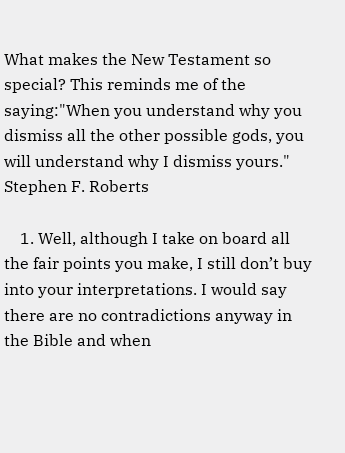What makes the New Testament so special? This reminds me of the saying:"When you understand why you dismiss all the other possible gods, you will understand why I dismiss yours." Stephen F. Roberts

    1. Well, although I take on board all the fair points you make, I still don’t buy into your interpretations. I would say there are no contradictions anyway in the Bible and when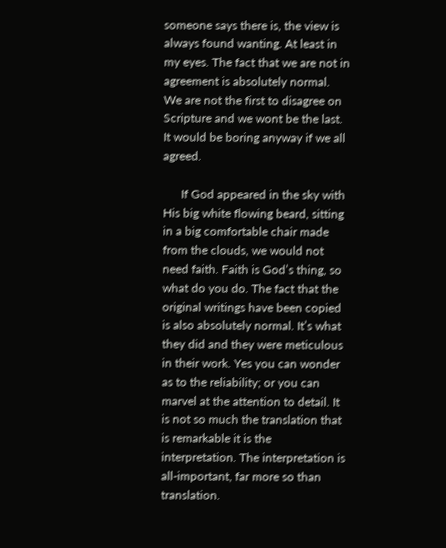someone says there is, the view is always found wanting. At least in my eyes. The fact that we are not in agreement is absolutely normal. We are not the first to disagree on Scripture and we wont be the last. It would be boring anyway if we all agreed.

      If God appeared in the sky with His big white flowing beard, sitting in a big comfortable chair made from the clouds, we would not need faith. Faith is God’s thing, so what do you do. The fact that the original writings have been copied is also absolutely normal. It’s what they did and they were meticulous in their work. Yes you can wonder as to the reliability; or you can marvel at the attention to detail. It is not so much the translation that is remarkable it is the interpretation. The interpretation is all-important, far more so than translation.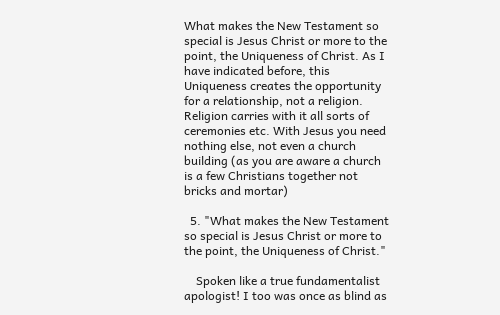What makes the New Testament so special is Jesus Christ or more to the point, the Uniqueness of Christ. As I have indicated before, this Uniqueness creates the opportunity for a relationship, not a religion. Religion carries with it all sorts of ceremonies etc. With Jesus you need nothing else, not even a church building (as you are aware a church is a few Christians together not bricks and mortar)

  5. "What makes the New Testament so special is Jesus Christ or more to the point, the Uniqueness of Christ."

    Spoken like a true fundamentalist apologist! I too was once as blind as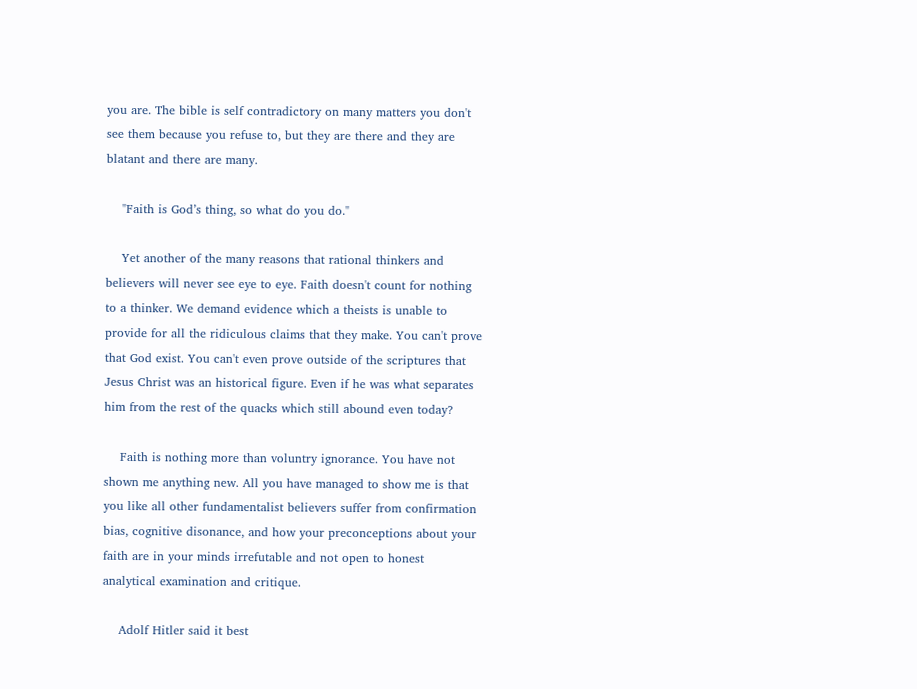you are. The bible is self contradictory on many matters you don't see them because you refuse to, but they are there and they are blatant and there are many.

    "Faith is God’s thing, so what do you do."

    Yet another of the many reasons that rational thinkers and believers will never see eye to eye. Faith doesn't count for nothing to a thinker. We demand evidence which a theists is unable to provide for all the ridiculous claims that they make. You can't prove that God exist. You can't even prove outside of the scriptures that Jesus Christ was an historical figure. Even if he was what separates him from the rest of the quacks which still abound even today?

    Faith is nothing more than voluntry ignorance. You have not shown me anything new. All you have managed to show me is that you like all other fundamentalist believers suffer from confirmation bias, cognitive disonance, and how your preconceptions about your faith are in your minds irrefutable and not open to honest analytical examination and critique.

    Adolf Hitler said it best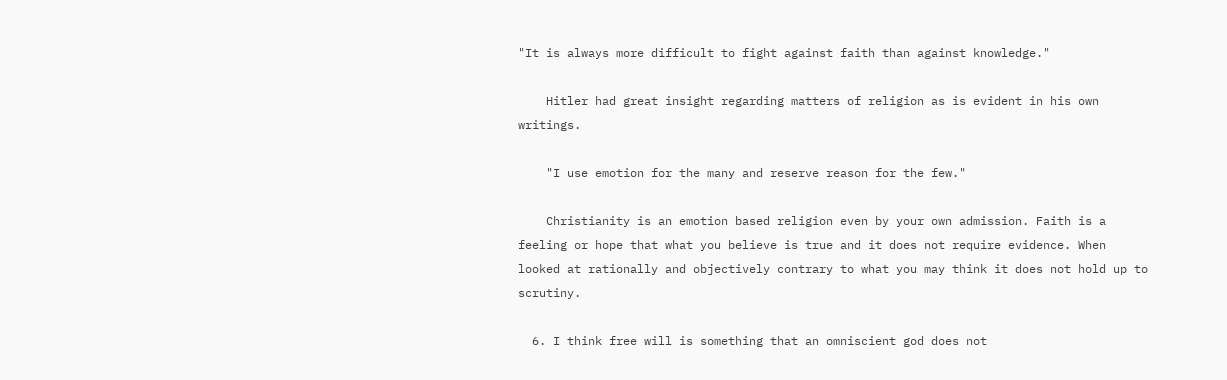"It is always more difficult to fight against faith than against knowledge."

    Hitler had great insight regarding matters of religion as is evident in his own writings.

    "I use emotion for the many and reserve reason for the few."

    Christianity is an emotion based religion even by your own admission. Faith is a feeling or hope that what you believe is true and it does not require evidence. When looked at rationally and objectively contrary to what you may think it does not hold up to scrutiny.

  6. I think free will is something that an omniscient god does not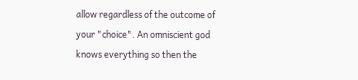allow regardless of the outcome of your "choice". An omniscient god knows everything so then the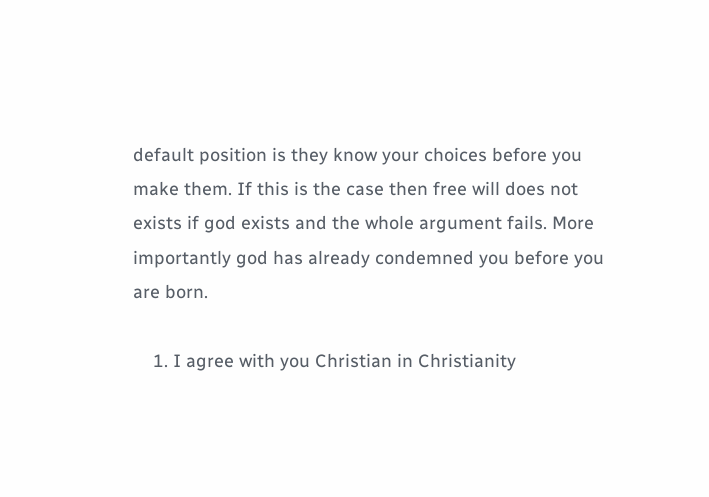default position is they know your choices before you make them. If this is the case then free will does not exists if god exists and the whole argument fails. More importantly god has already condemned you before you are born.

    1. I agree with you Christian in Christianity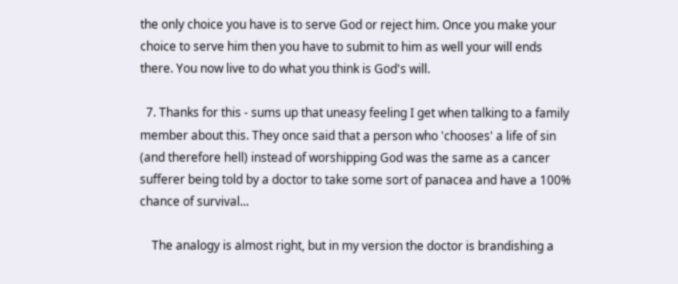the only choice you have is to serve God or reject him. Once you make your choice to serve him then you have to submit to him as well your will ends there. You now live to do what you think is God's will.

  7. Thanks for this - sums up that uneasy feeling I get when talking to a family member about this. They once said that a person who 'chooses' a life of sin (and therefore hell) instead of worshipping God was the same as a cancer sufferer being told by a doctor to take some sort of panacea and have a 100% chance of survival...

    The analogy is almost right, but in my version the doctor is brandishing a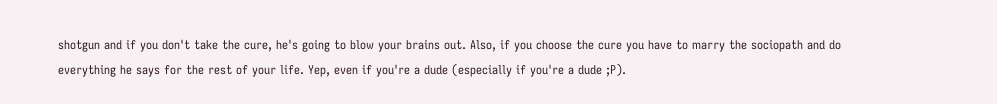shotgun and if you don't take the cure, he's going to blow your brains out. Also, if you choose the cure you have to marry the sociopath and do everything he says for the rest of your life. Yep, even if you're a dude (especially if you're a dude ;P).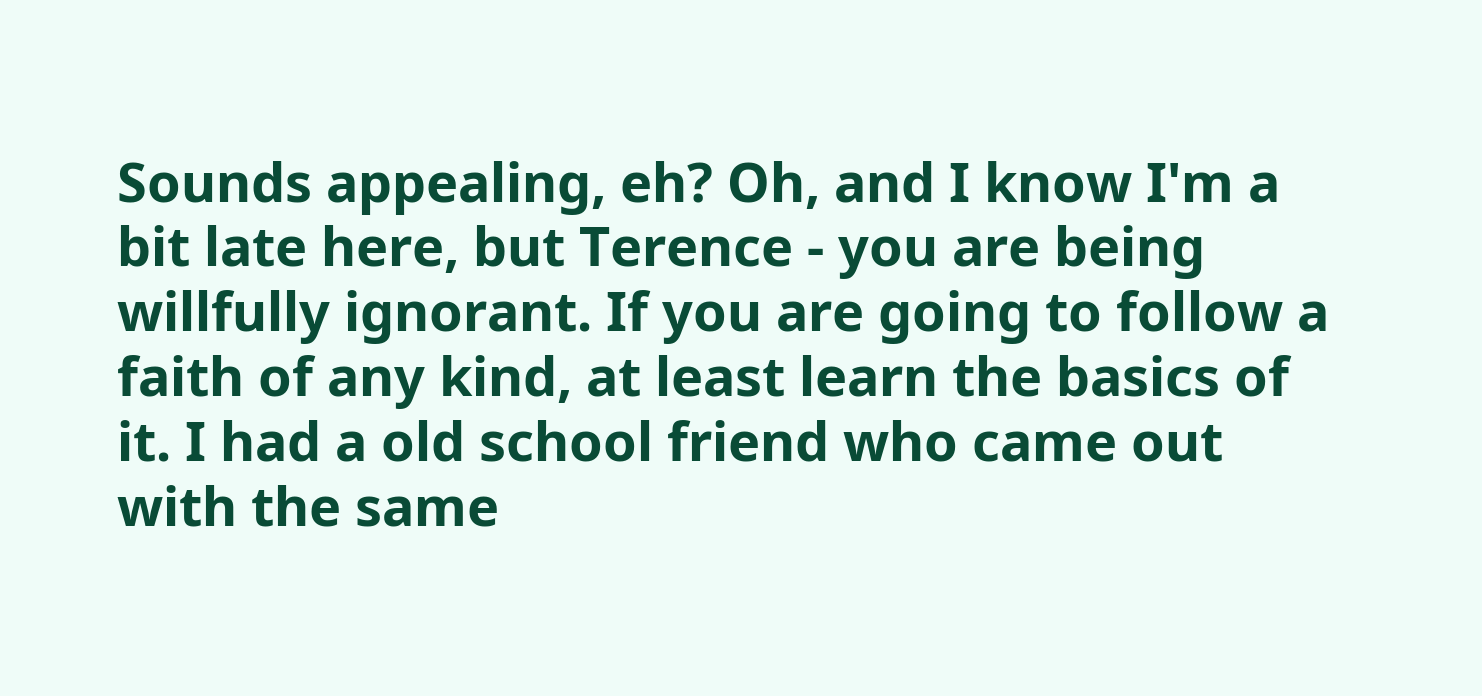Sounds appealing, eh? Oh, and I know I'm a bit late here, but Terence - you are being willfully ignorant. If you are going to follow a faith of any kind, at least learn the basics of it. I had a old school friend who came out with the same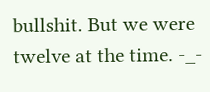bullshit. But we were twelve at the time. -_-